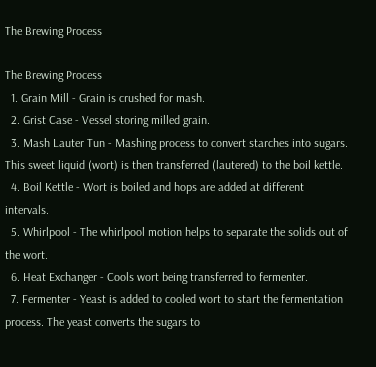The Brewing Process

The Brewing Process
  1. Grain Mill - Grain is crushed for mash.
  2. Grist Case - Vessel storing milled grain.
  3. Mash Lauter Tun - Mashing process to convert starches into sugars. This sweet liquid (wort) is then transferred (lautered) to the boil kettle.
  4. Boil Kettle - Wort is boiled and hops are added at different intervals.
  5. Whirlpool - The whirlpool motion helps to separate the solids out of the wort.
  6. Heat Exchanger - Cools wort being transferred to fermenter.
  7. Fermenter - Yeast is added to cooled wort to start the fermentation process. The yeast converts the sugars to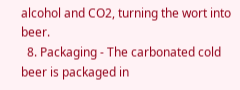alcohol and CO2, turning the wort into beer.
  8. Packaging - The carbonated cold beer is packaged in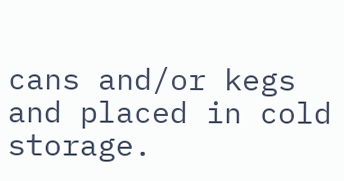cans and/or kegs and placed in cold storage.